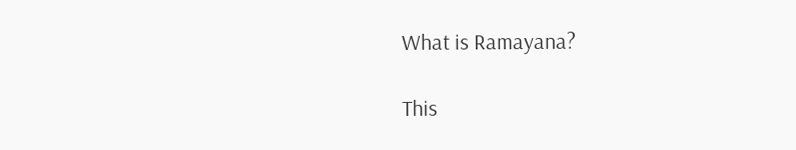What is Ramayana?

This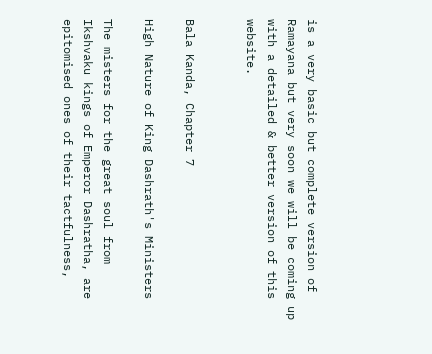is a very basic but complete version of Ramayana but very soon we will be coming up with a detailed & better version of this website.


Bala Kanda, Chapter 7

High Nature of King Dashrath's Ministers

The misters for the great soul from Ikshvaku kings of Emperor Dashratha, are epitomised ones of their tactfulness,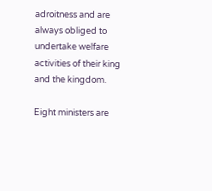adroitness and are always obliged to undertake welfare activities of their king and the kingdom.

Eight ministers are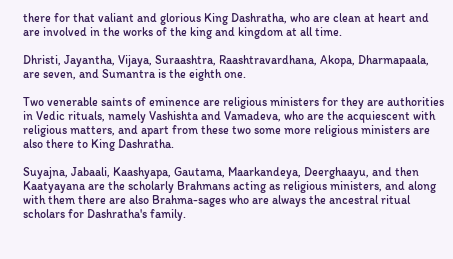there for that valiant and glorious King Dashratha, who are clean at heart and are involved in the works of the king and kingdom at all time.

Dhristi, Jayantha, Vijaya, Suraashtra, Raashtravardhana, Akopa, Dharmapaala, are seven, and Sumantra is the eighth one.

Two venerable saints of eminence are religious ministers for they are authorities in Vedic rituals, namely Vashishta and Vamadeva, who are the acquiescent with religious matters, and apart from these two some more religious ministers are also there to King Dashratha.

Suyajna, Jabaali, Kaashyapa, Gautama, Maarkandeya, Deerghaayu, and then Kaatyayana are the scholarly Brahmans acting as religious ministers, and along with them there are also Brahma-sages who are always the ancestral ritual scholars for Dashratha's family.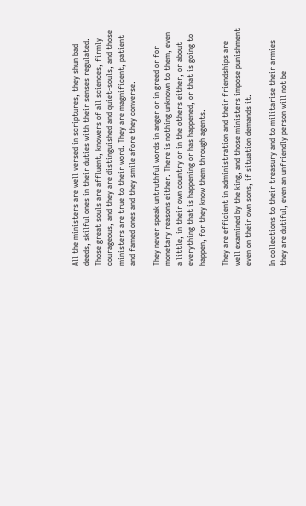All the ministers are well versed in scriptures, they shun bad deeds, skilful ones in their duties with their senses regulated. Those great souls are affluent, knowers of all sciences, firmly courageous, and they are distinguished and quiet-souls, and those ministers are true to their word. They are magnificent, patient and famed ones and they smile afore they converse.

They never speak untruthful words in anger or in greed or for monetary reasons either. There is nothing unknown to them, even a little, in their own country or in the others either, or about everything that is happening or has happened, or that is going to happen, for they know them through agents.

They are efficient in administration and their friendships are well examined by the king, and those ministers impose punishment even on their own sons, if situation demands it.

In collections to their treasury and to militarise their armies they are dutiful, even an unfriendly person will not be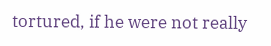tortured, if he were not really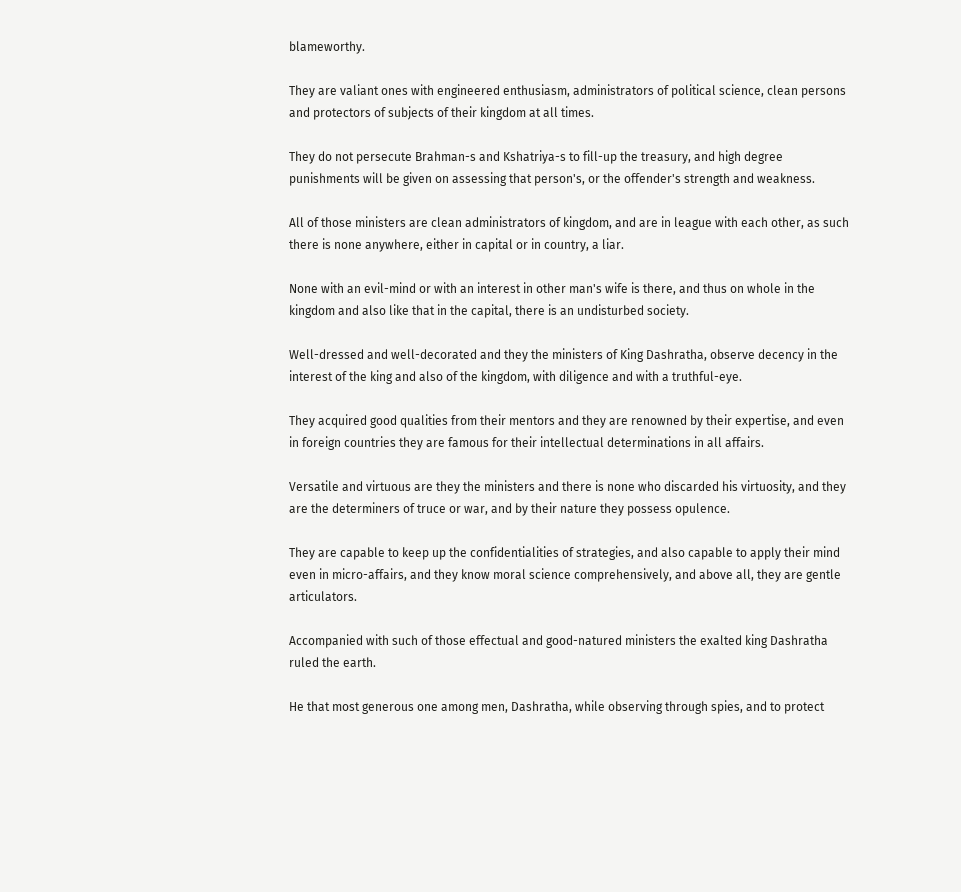blameworthy.

They are valiant ones with engineered enthusiasm, administrators of political science, clean persons and protectors of subjects of their kingdom at all times.

They do not persecute Brahman-s and Kshatriya-s to fill-up the treasury, and high degree punishments will be given on assessing that person's, or the offender's strength and weakness.

All of those ministers are clean administrators of kingdom, and are in league with each other, as such there is none anywhere, either in capital or in country, a liar.

None with an evil-mind or with an interest in other man's wife is there, and thus on whole in the kingdom and also like that in the capital, there is an undisturbed society.

Well-dressed and well-decorated and they the ministers of King Dashratha, observe decency in the interest of the king and also of the kingdom, with diligence and with a truthful-eye.

They acquired good qualities from their mentors and they are renowned by their expertise, and even in foreign countries they are famous for their intellectual determinations in all affairs.

Versatile and virtuous are they the ministers and there is none who discarded his virtuosity, and they are the determiners of truce or war, and by their nature they possess opulence.

They are capable to keep up the confidentialities of strategies, and also capable to apply their mind even in micro-affairs, and they know moral science comprehensively, and above all, they are gentle articulators.

Accompanied with such of those effectual and good-natured ministers the exalted king Dashratha ruled the earth.

He that most generous one among men, Dashratha, while observing through spies, and to protect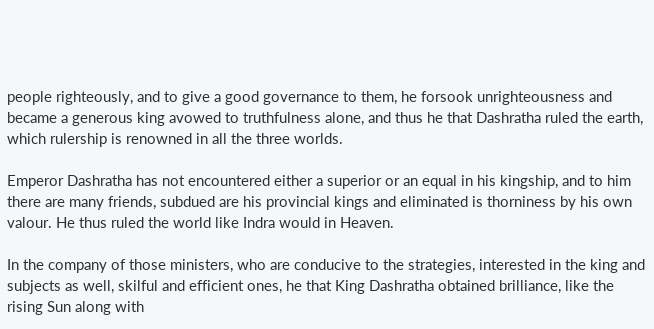people righteously, and to give a good governance to them, he forsook unrighteousness and became a generous king avowed to truthfulness alone, and thus he that Dashratha ruled the earth, which rulership is renowned in all the three worlds.

Emperor Dashratha has not encountered either a superior or an equal in his kingship, and to him there are many friends, subdued are his provincial kings and eliminated is thorniness by his own valour. He thus ruled the world like Indra would in Heaven.

In the company of those ministers, who are conducive to the strategies, interested in the king and subjects as well, skilful and efficient ones, he that King Dashratha obtained brilliance, like the rising Sun along with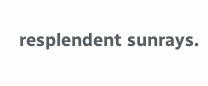resplendent sunrays.